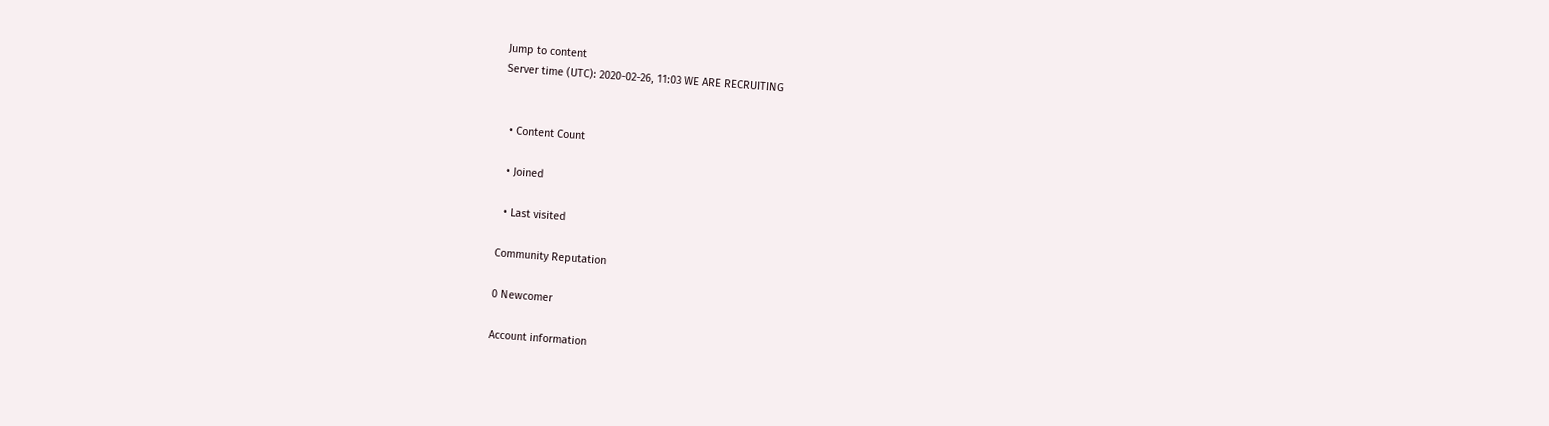Jump to content
Server time (UTC): 2020-02-26, 11:03 WE ARE RECRUITING


  • Content Count

  • Joined

  • Last visited

Community Reputation

0 Newcomer

Account information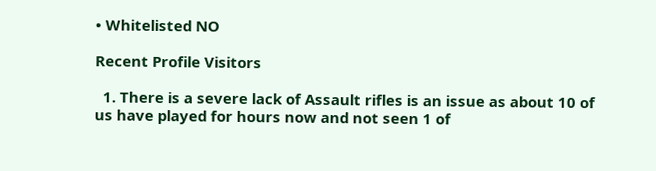• Whitelisted NO

Recent Profile Visitors

  1. There is a severe lack of Assault rifles is an issue as about 10 of us have played for hours now and not seen 1 of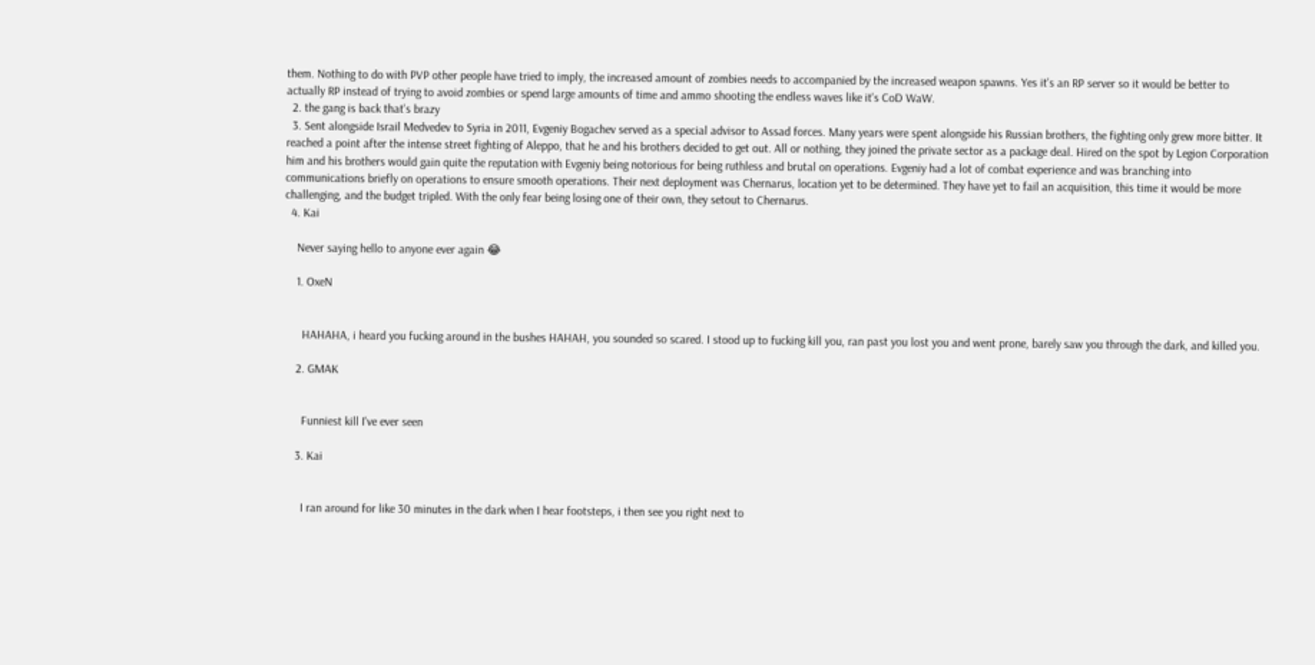them. Nothing to do with PVP other people have tried to imply, the increased amount of zombies needs to accompanied by the increased weapon spawns. Yes it's an RP server so it would be better to actually RP instead of trying to avoid zombies or spend large amounts of time and ammo shooting the endless waves like it's CoD WaW.
  2. the gang is back that's brazy
  3. Sent alongside Israil Medvedev to Syria in 2011, Evgeniy Bogachev served as a special advisor to Assad forces. Many years were spent alongside his Russian brothers, the fighting only grew more bitter. It reached a point after the intense street fighting of Aleppo, that he and his brothers decided to get out. All or nothing, they joined the private sector as a package deal. Hired on the spot by Legion Corporation him and his brothers would gain quite the reputation with Evgeniy being notorious for being ruthless and brutal on operations. Evgeniy had a lot of combat experience and was branching into communications briefly on operations to ensure smooth operations. Their next deployment was Chernarus, location yet to be determined. They have yet to fail an acquisition, this time it would be more challenging, and the budget tripled. With the only fear being losing one of their own, they setout to Chernarus.
  4. Kai

    Never saying hello to anyone ever again 😂

    1. OxeN


      HAHAHA, i heard you fucking around in the bushes HAHAH, you sounded so scared. I stood up to fucking kill you, ran past you lost you and went prone, barely saw you through the dark, and killed you.

    2. GMAK


      Funniest kill I've ever seen

    3. Kai


      I ran around for like 30 minutes in the dark when I hear footsteps, i then see you right next to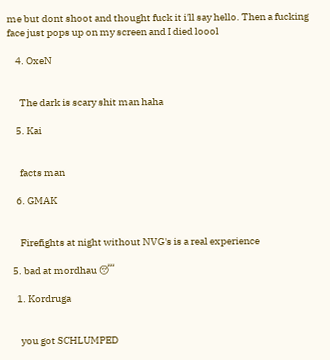me but dont shoot and thought fuck it i'll say hello. Then a fucking face just pops up on my screen and I died loool

    4. OxeN


      The dark is scary shit man haha

    5. Kai


      facts man

    6. GMAK


      Firefights at night without NVG's is a real experience

  5. bad at mordhau 😴

    1. Kordruga


      you got SCHLUMPED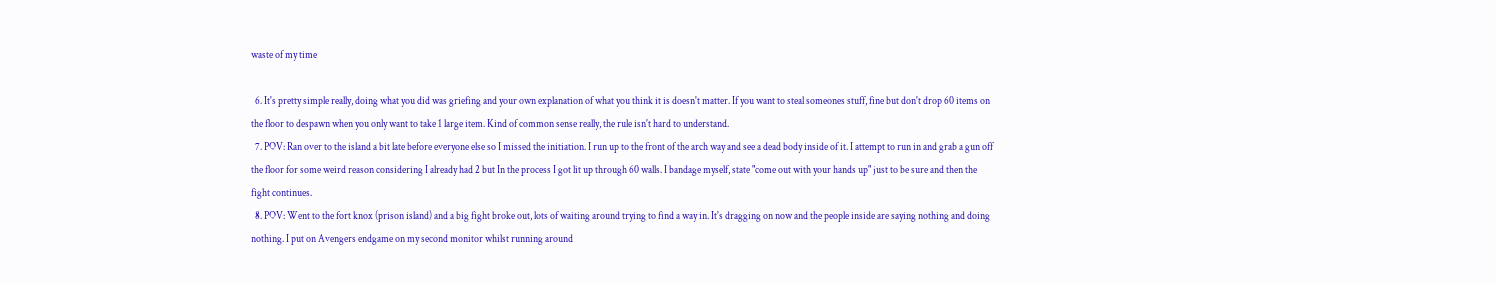waste of my time

  6. It's pretty simple really, doing what you did was griefing and your own explanation of what you think it is doesn't matter. If you want to steal someones stuff, fine but don't drop 60 items on the floor to despawn when you only want to take 1 large item. Kind of common sense really, the rule isn't hard to understand.
  7. POV: Ran over to the island a bit late before everyone else so I missed the initiation. I run up to the front of the arch way and see a dead body inside of it. I attempt to run in and grab a gun off the floor for some weird reason considering I already had 2 but In the process I got lit up through 60 walls. I bandage myself, state "come out with your hands up" just to be sure and then the fight continues.
  8. POV: Went to the fort knox (prison island) and a big fight broke out, lots of waiting around trying to find a way in. It's dragging on now and the people inside are saying nothing and doing nothing. I put on Avengers endgame on my second monitor whilst running around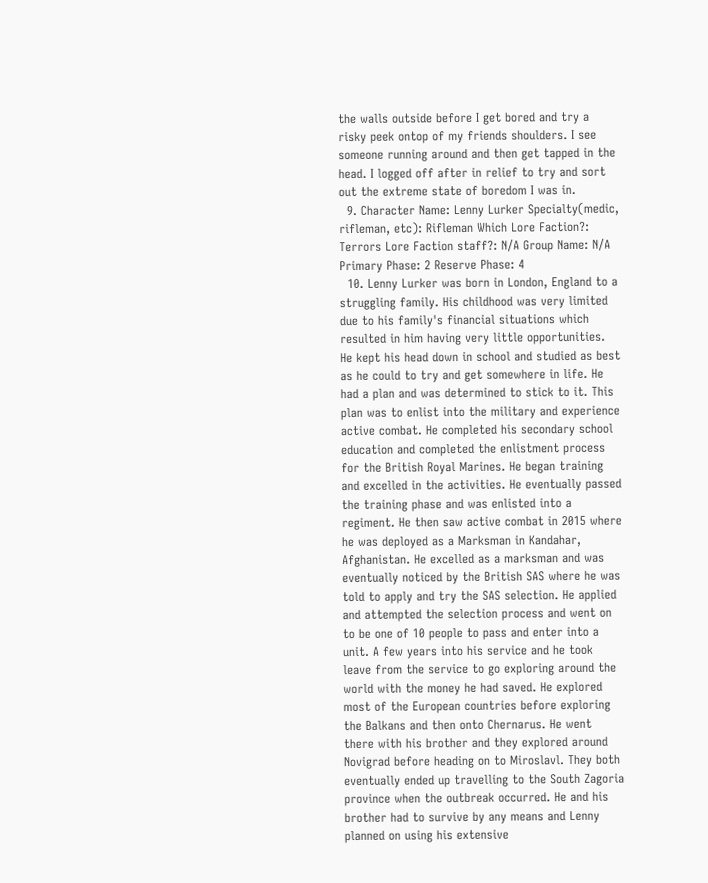the walls outside before I get bored and try a risky peek ontop of my friends shoulders. I see someone running around and then get tapped in the head. I logged off after in relief to try and sort out the extreme state of boredom I was in.
  9. Character Name: Lenny Lurker Specialty(medic, rifleman, etc): Rifleman Which Lore Faction?: Terrors Lore Faction staff?: N/A Group Name: N/A Primary Phase: 2 Reserve Phase: 4
  10. Lenny Lurker was born in London, England to a struggling family. His childhood was very limited due to his family's financial situations which resulted in him having very little opportunities. He kept his head down in school and studied as best as he could to try and get somewhere in life. He had a plan and was determined to stick to it. This plan was to enlist into the military and experience active combat. He completed his secondary school education and completed the enlistment process for the British Royal Marines. He began training and excelled in the activities. He eventually passed the training phase and was enlisted into a regiment. He then saw active combat in 2015 where he was deployed as a Marksman in Kandahar, Afghanistan. He excelled as a marksman and was eventually noticed by the British SAS where he was told to apply and try the SAS selection. He applied and attempted the selection process and went on to be one of 10 people to pass and enter into a unit. A few years into his service and he took leave from the service to go exploring around the world with the money he had saved. He explored most of the European countries before exploring the Balkans and then onto Chernarus. He went there with his brother and they explored around Novigrad before heading on to Miroslavl. They both eventually ended up travelling to the South Zagoria province when the outbreak occurred. He and his brother had to survive by any means and Lenny planned on using his extensive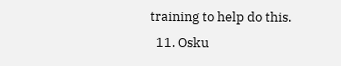training to help do this.
  11. Osku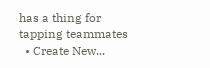has a thing for tapping teammates
  • Create New...